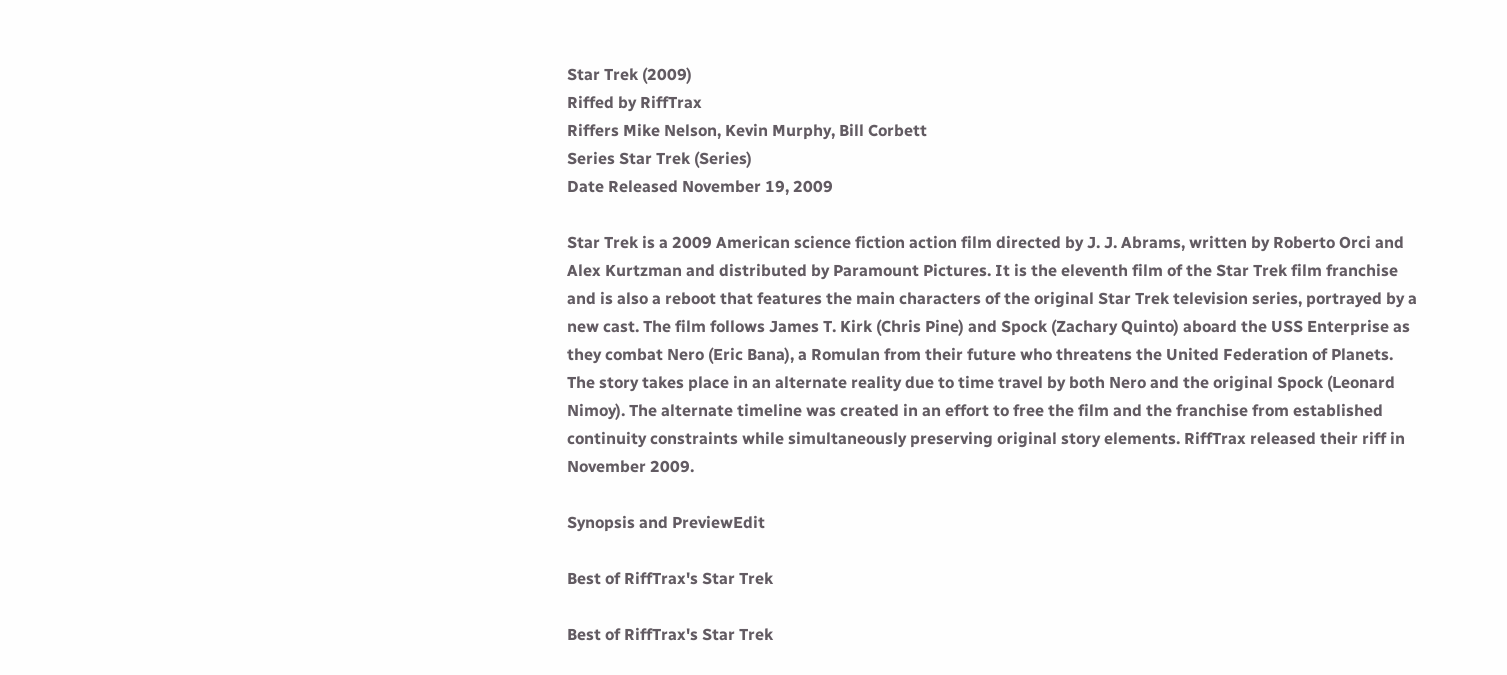Star Trek (2009)
Riffed by RiffTrax
Riffers Mike Nelson, Kevin Murphy, Bill Corbett
Series Star Trek (Series)
Date Released November 19, 2009

Star Trek is a 2009 American science fiction action film directed by J. J. Abrams, written by Roberto Orci and Alex Kurtzman and distributed by Paramount Pictures. It is the eleventh film of the Star Trek film franchise and is also a reboot that features the main characters of the original Star Trek television series, portrayed by a new cast. The film follows James T. Kirk (Chris Pine) and Spock (Zachary Quinto) aboard the USS Enterprise as they combat Nero (Eric Bana), a Romulan from their future who threatens the United Federation of Planets. The story takes place in an alternate reality due to time travel by both Nero and the original Spock (Leonard Nimoy). The alternate timeline was created in an effort to free the film and the franchise from established continuity constraints while simultaneously preserving original story elements. RiffTrax released their riff in November 2009.

Synopsis and PreviewEdit

Best of RiffTrax's Star Trek

Best of RiffTrax's Star Trek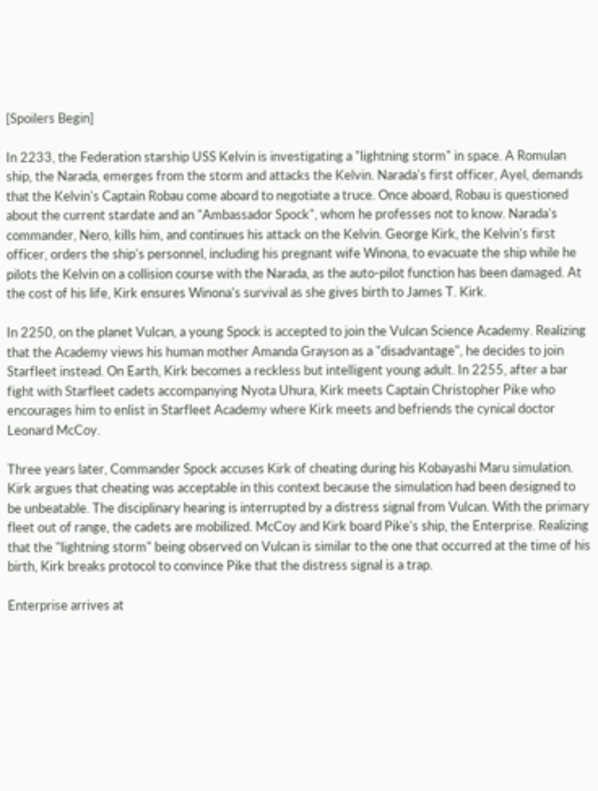[Spoilers Begin]

In 2233, the Federation starship USS Kelvin is investigating a "lightning storm" in space. A Romulan ship, the Narada, emerges from the storm and attacks the Kelvin. Narada's first officer, Ayel, demands that the Kelvin's Captain Robau come aboard to negotiate a truce. Once aboard, Robau is questioned about the current stardate and an "Ambassador Spock", whom he professes not to know. Narada's commander, Nero, kills him, and continues his attack on the Kelvin. George Kirk, the Kelvin's first officer, orders the ship's personnel, including his pregnant wife Winona, to evacuate the ship while he pilots the Kelvin on a collision course with the Narada, as the auto-pilot function has been damaged. At the cost of his life, Kirk ensures Winona's survival as she gives birth to James T. Kirk.

In 2250, on the planet Vulcan, a young Spock is accepted to join the Vulcan Science Academy. Realizing that the Academy views his human mother Amanda Grayson as a "disadvantage", he decides to join Starfleet instead. On Earth, Kirk becomes a reckless but intelligent young adult. In 2255, after a bar fight with Starfleet cadets accompanying Nyota Uhura, Kirk meets Captain Christopher Pike who encourages him to enlist in Starfleet Academy where Kirk meets and befriends the cynical doctor Leonard McCoy.

Three years later, Commander Spock accuses Kirk of cheating during his Kobayashi Maru simulation. Kirk argues that cheating was acceptable in this context because the simulation had been designed to be unbeatable. The disciplinary hearing is interrupted by a distress signal from Vulcan. With the primary fleet out of range, the cadets are mobilized. McCoy and Kirk board Pike's ship, the Enterprise. Realizing that the "lightning storm" being observed on Vulcan is similar to the one that occurred at the time of his birth, Kirk breaks protocol to convince Pike that the distress signal is a trap.

Enterprise arrives at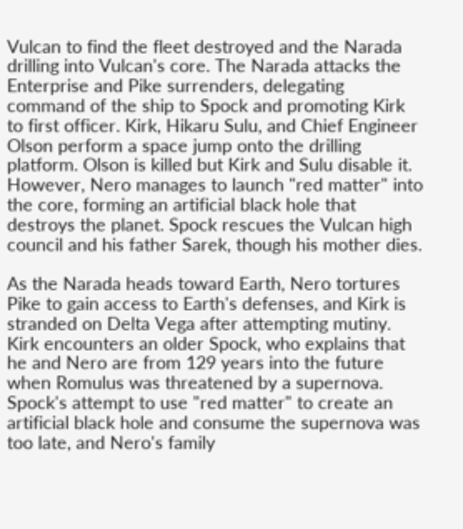Vulcan to find the fleet destroyed and the Narada drilling into Vulcan's core. The Narada attacks the Enterprise and Pike surrenders, delegating command of the ship to Spock and promoting Kirk to first officer. Kirk, Hikaru Sulu, and Chief Engineer Olson perform a space jump onto the drilling platform. Olson is killed but Kirk and Sulu disable it. However, Nero manages to launch "red matter" into the core, forming an artificial black hole that destroys the planet. Spock rescues the Vulcan high council and his father Sarek, though his mother dies.

As the Narada heads toward Earth, Nero tortures Pike to gain access to Earth's defenses, and Kirk is stranded on Delta Vega after attempting mutiny. Kirk encounters an older Spock, who explains that he and Nero are from 129 years into the future when Romulus was threatened by a supernova. Spock's attempt to use "red matter" to create an artificial black hole and consume the supernova was too late, and Nero's family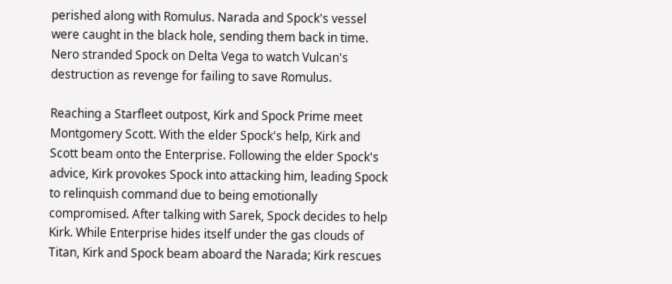perished along with Romulus. Narada and Spock's vessel were caught in the black hole, sending them back in time. Nero stranded Spock on Delta Vega to watch Vulcan's destruction as revenge for failing to save Romulus.

Reaching a Starfleet outpost, Kirk and Spock Prime meet Montgomery Scott. With the elder Spock's help, Kirk and Scott beam onto the Enterprise. Following the elder Spock's advice, Kirk provokes Spock into attacking him, leading Spock to relinquish command due to being emotionally compromised. After talking with Sarek, Spock decides to help Kirk. While Enterprise hides itself under the gas clouds of Titan, Kirk and Spock beam aboard the Narada; Kirk rescues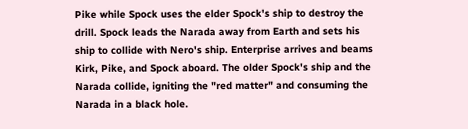Pike while Spock uses the elder Spock's ship to destroy the drill. Spock leads the Narada away from Earth and sets his ship to collide with Nero's ship. Enterprise arrives and beams Kirk, Pike, and Spock aboard. The older Spock's ship and the Narada collide, igniting the "red matter" and consuming the Narada in a black hole.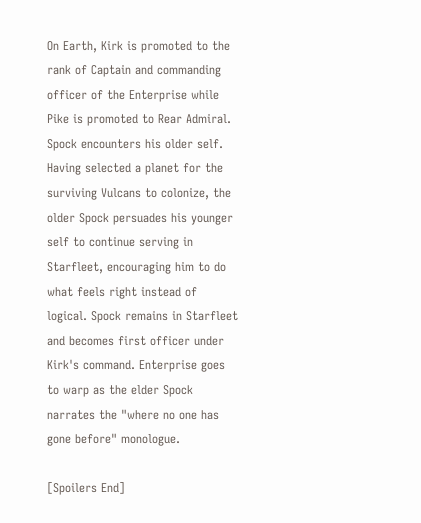On Earth, Kirk is promoted to the rank of Captain and commanding officer of the Enterprise while Pike is promoted to Rear Admiral. Spock encounters his older self. Having selected a planet for the surviving Vulcans to colonize, the older Spock persuades his younger self to continue serving in Starfleet, encouraging him to do what feels right instead of logical. Spock remains in Starfleet and becomes first officer under Kirk's command. Enterprise goes to warp as the elder Spock narrates the "where no one has gone before" monologue.

[Spoilers End]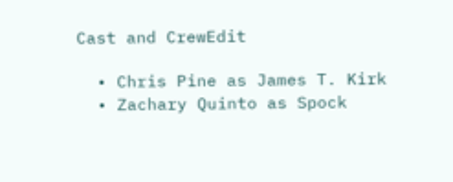Cast and CrewEdit

  • Chris Pine as James T. Kirk
  • Zachary Quinto as Spock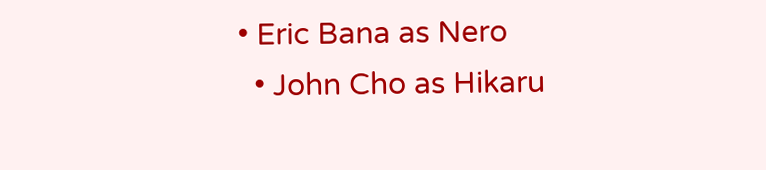• Eric Bana as Nero
  • John Cho as Hikaru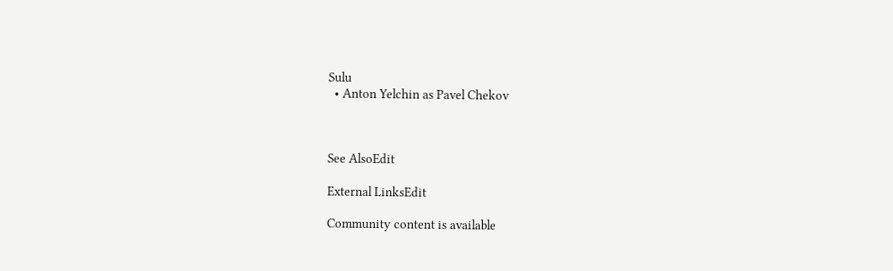Sulu
  • Anton Yelchin as Pavel Chekov



See AlsoEdit

External LinksEdit

Community content is available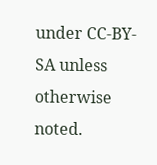under CC-BY-SA unless otherwise noted.